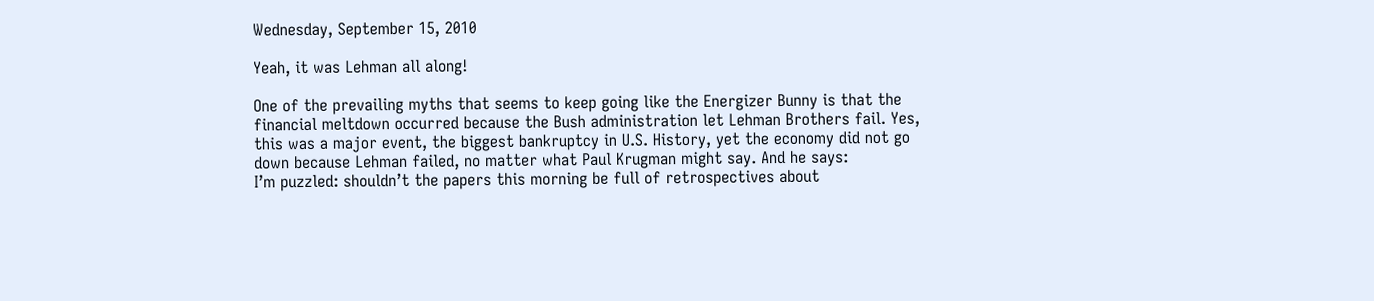Wednesday, September 15, 2010

Yeah, it was Lehman all along!

One of the prevailing myths that seems to keep going like the Energizer Bunny is that the financial meltdown occurred because the Bush administration let Lehman Brothers fail. Yes, this was a major event, the biggest bankruptcy in U.S. History, yet the economy did not go down because Lehman failed, no matter what Paul Krugman might say. And he says:
I’m puzzled: shouldn’t the papers this morning be full of retrospectives about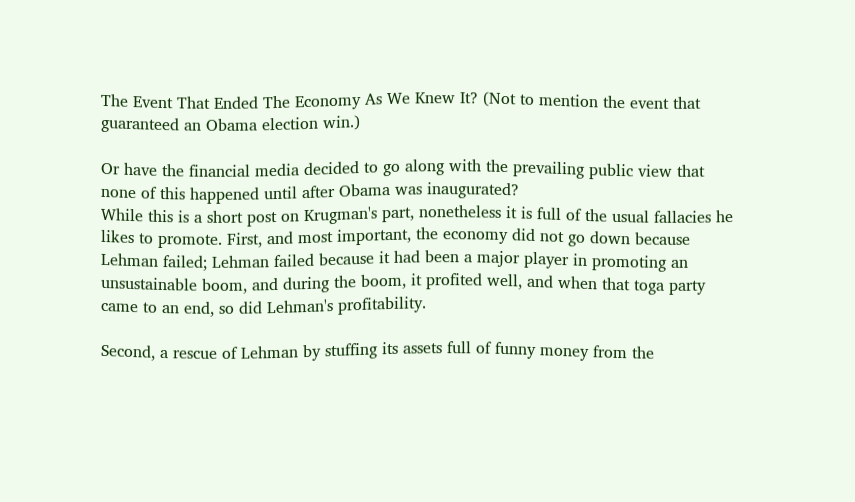The Event That Ended The Economy As We Knew It? (Not to mention the event that guaranteed an Obama election win.)

Or have the financial media decided to go along with the prevailing public view that none of this happened until after Obama was inaugurated?
While this is a short post on Krugman's part, nonetheless it is full of the usual fallacies he likes to promote. First, and most important, the economy did not go down because Lehman failed; Lehman failed because it had been a major player in promoting an unsustainable boom, and during the boom, it profited well, and when that toga party came to an end, so did Lehman's profitability.

Second, a rescue of Lehman by stuffing its assets full of funny money from the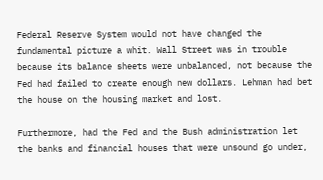Federal Reserve System would not have changed the fundamental picture a whit. Wall Street was in trouble because its balance sheets were unbalanced, not because the Fed had failed to create enough new dollars. Lehman had bet the house on the housing market and lost.

Furthermore, had the Fed and the Bush administration let the banks and financial houses that were unsound go under,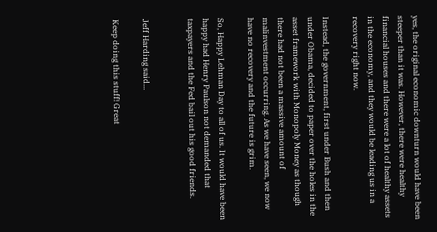yes, the original economic downturn would have been steeper than it was. However, there were healthy financial houses and there were a lot of healthy assets in the economy, and they would be leading us in a recovery right now.

Instead, the government, first under Bush and then under Obama, decided to paper over the holes in the asset framework with Monopoly Money as though there had not been a massive amount of malinvestment occurring. As we have seen, we now have no recovery and the future is grim.

So, Happy Lehman Day to all of us. It would have been happy had Henry Paulson not demanded that taxpayers and the Fed bail out his good friends.


Jeff Harding said...

Keep doing this stuff! Great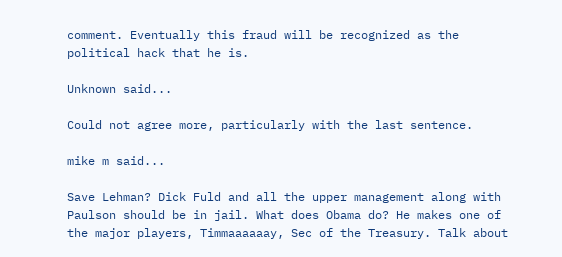comment. Eventually this fraud will be recognized as the political hack that he is.

Unknown said...

Could not agree more, particularly with the last sentence.

mike m said...

Save Lehman? Dick Fuld and all the upper management along with Paulson should be in jail. What does Obama do? He makes one of the major players, Timmaaaaaay, Sec of the Treasury. Talk about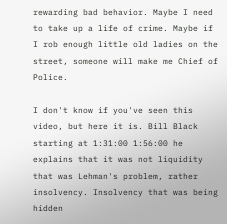rewarding bad behavior. Maybe I need to take up a life of crime. Maybe if I rob enough little old ladies on the street, someone will make me Chief of Police.

I don't know if you've seen this video, but here it is. Bill Black starting at 1:31:00 1:56:00 he explains that it was not liquidity that was Lehman's problem, rather insolvency. Insolvency that was being hidden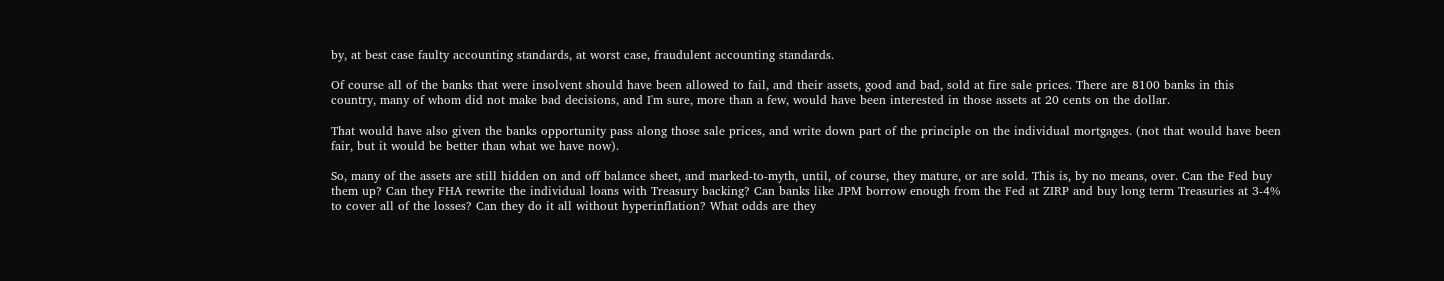by, at best case faulty accounting standards, at worst case, fraudulent accounting standards.

Of course all of the banks that were insolvent should have been allowed to fail, and their assets, good and bad, sold at fire sale prices. There are 8100 banks in this country, many of whom did not make bad decisions, and I'm sure, more than a few, would have been interested in those assets at 20 cents on the dollar.

That would have also given the banks opportunity pass along those sale prices, and write down part of the principle on the individual mortgages. (not that would have been fair, but it would be better than what we have now).

So, many of the assets are still hidden on and off balance sheet, and marked-to-myth, until, of course, they mature, or are sold. This is, by no means, over. Can the Fed buy them up? Can they FHA rewrite the individual loans with Treasury backing? Can banks like JPM borrow enough from the Fed at ZIRP and buy long term Treasuries at 3-4% to cover all of the losses? Can they do it all without hyperinflation? What odds are they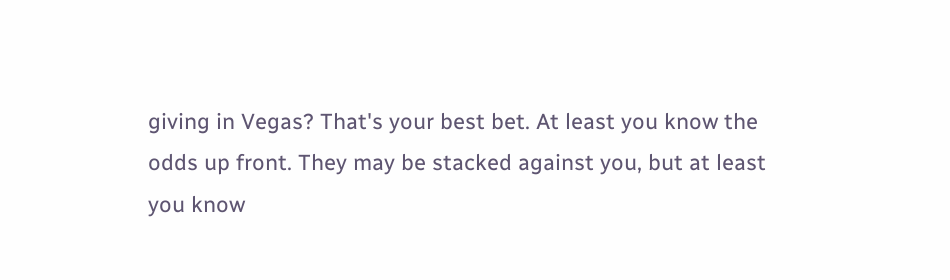giving in Vegas? That's your best bet. At least you know the odds up front. They may be stacked against you, but at least you know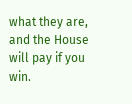what they are, and the House will pay if you win.